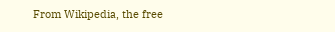From Wikipedia, the free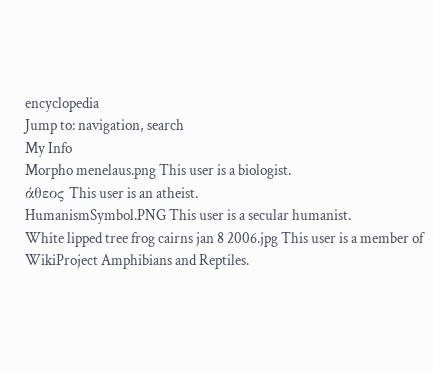encyclopedia
Jump to: navigation, search
My Info
Morpho menelaus.png This user is a biologist.
άθεος This user is an atheist.
HumanismSymbol.PNG This user is a secular humanist.
White lipped tree frog cairns jan 8 2006.jpg This user is a member of WikiProject Amphibians and Reptiles.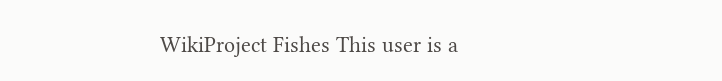WikiProject Fishes This user is a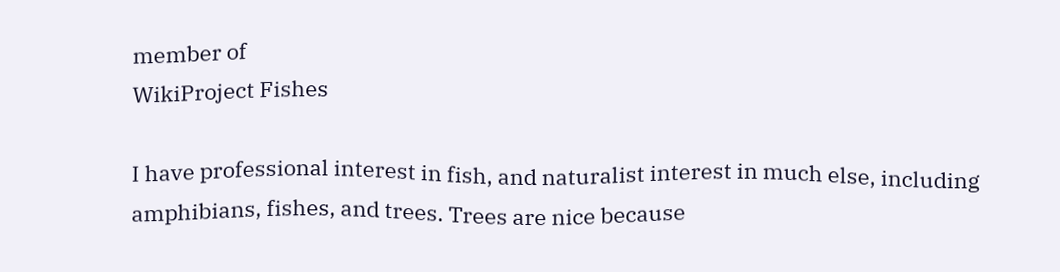member of
WikiProject Fishes

I have professional interest in fish, and naturalist interest in much else, including amphibians, fishes, and trees. Trees are nice because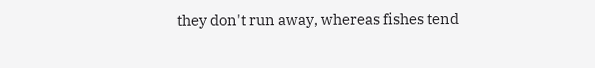they don't run away, whereas fishes tend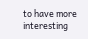to have more interesting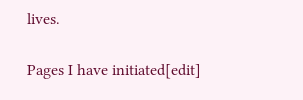lives.

Pages I have initiated[edit]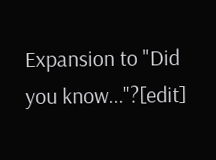Expansion to "Did you know..."?[edit]